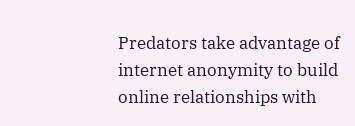Predators take advantage of internet anonymity to build online relationships with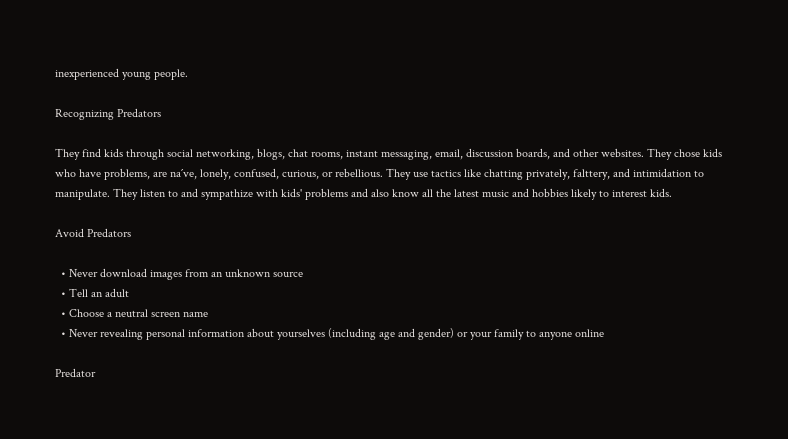inexperienced young people.

Recognizing Predators

They find kids through social networking, blogs, chat rooms, instant messaging, email, discussion boards, and other websites. They chose kids who have problems, are na´ve, lonely, confused, curious, or rebellious. They use tactics like chatting privately, falttery, and intimidation to manipulate. They listen to and sympathize with kids' problems and also know all the latest music and hobbies likely to interest kids.

Avoid Predators

  • Never download images from an unknown source
  • Tell an adult
  • Choose a neutral screen name
  • Never revealing personal information about yourselves (including age and gender) or your family to anyone online

Predator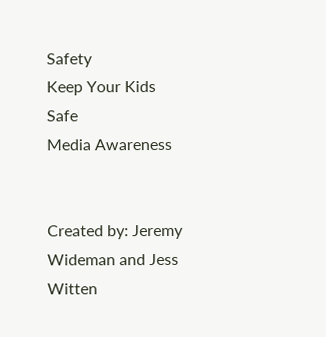Safety
Keep Your Kids Safe
Media Awareness


Created by: Jeremy Wideman and Jess Witten